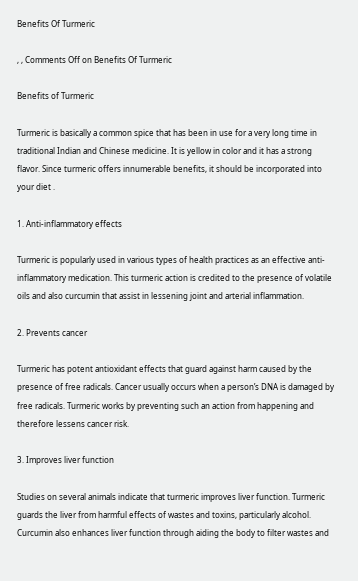Benefits Of Turmeric

, , Comments Off on Benefits Of Turmeric

Benefits of Turmeric

Turmeric is basically a common spice that has been in use for a very long time in traditional Indian and Chinese medicine. It is yellow in color and it has a strong flavor. Since turmeric offers innumerable benefits, it should be incorporated into your diet .

1. Anti-inflammatory effects

Turmeric is popularly used in various types of health practices as an effective anti-inflammatory medication. This turmeric action is credited to the presence of volatile oils and also curcumin that assist in lessening joint and arterial inflammation.

2. Prevents cancer

Turmeric has potent antioxidant effects that guard against harm caused by the presence of free radicals. Cancer usually occurs when a person’s DNA is damaged by free radicals. Turmeric works by preventing such an action from happening and therefore lessens cancer risk.

3. Improves liver function

Studies on several animals indicate that turmeric improves liver function. Turmeric guards the liver from harmful effects of wastes and toxins, particularly alcohol. Curcumin also enhances liver function through aiding the body to filter wastes and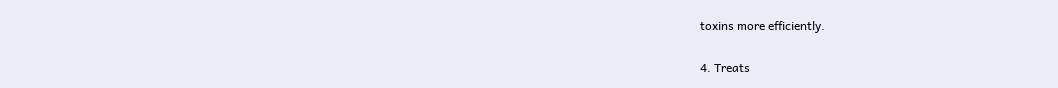toxins more efficiently.

4. Treats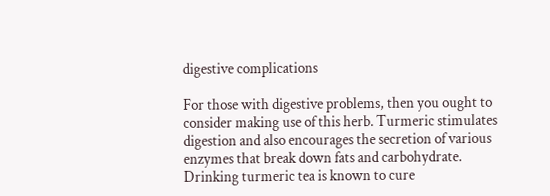digestive complications

For those with digestive problems, then you ought to consider making use of this herb. Turmeric stimulates digestion and also encourages the secretion of various enzymes that break down fats and carbohydrate. Drinking turmeric tea is known to cure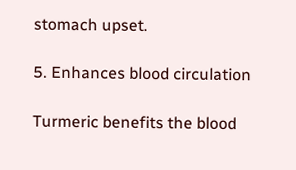stomach upset.

5. Enhances blood circulation

Turmeric benefits the blood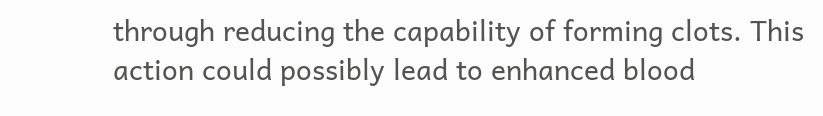through reducing the capability of forming clots. This action could possibly lead to enhanced blood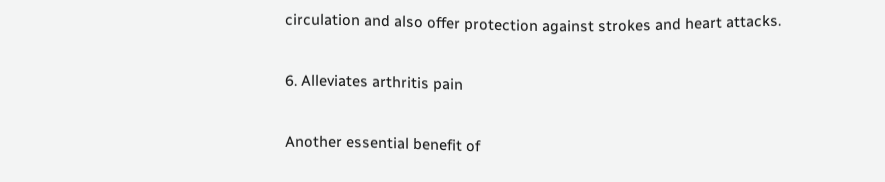circulation and also offer protection against strokes and heart attacks.

6. Alleviates arthritis pain

Another essential benefit of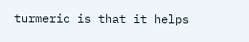turmeric is that it helps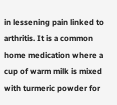in lessening pain linked to arthritis. It is a common home medication where a cup of warm milk is mixed with turmeric powder for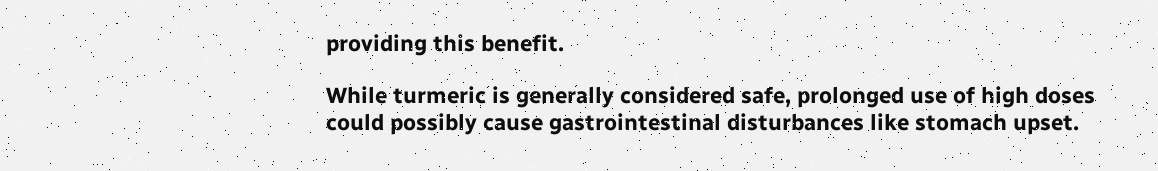providing this benefit.

While turmeric is generally considered safe, prolonged use of high doses could possibly cause gastrointestinal disturbances like stomach upset.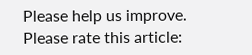Please help us improve. Please rate this article: